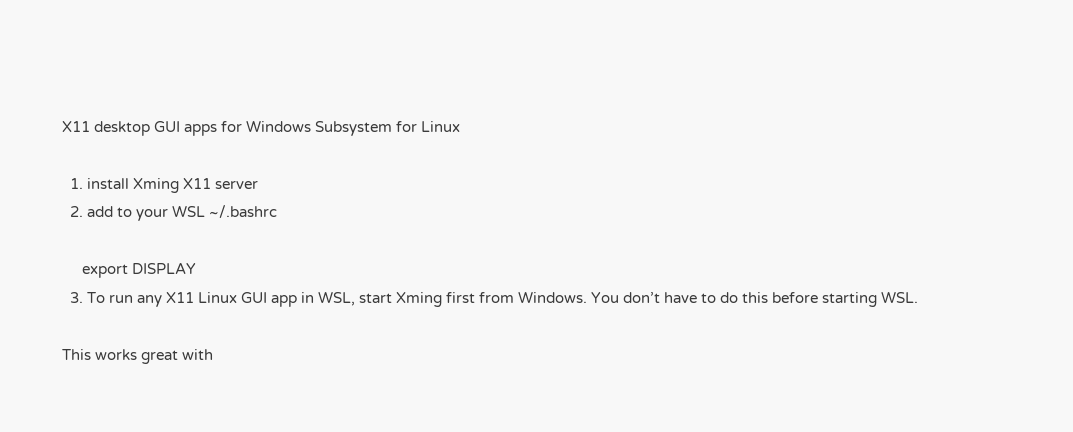X11 desktop GUI apps for Windows Subsystem for Linux

  1. install Xming X11 server
  2. add to your WSL ~/.bashrc

     export DISPLAY
  3. To run any X11 Linux GUI app in WSL, start Xming first from Windows. You don’t have to do this before starting WSL.

This works great with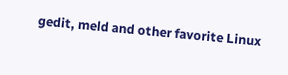gedit, meld and other favorite Linux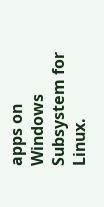apps on Windows Subsystem for Linux.